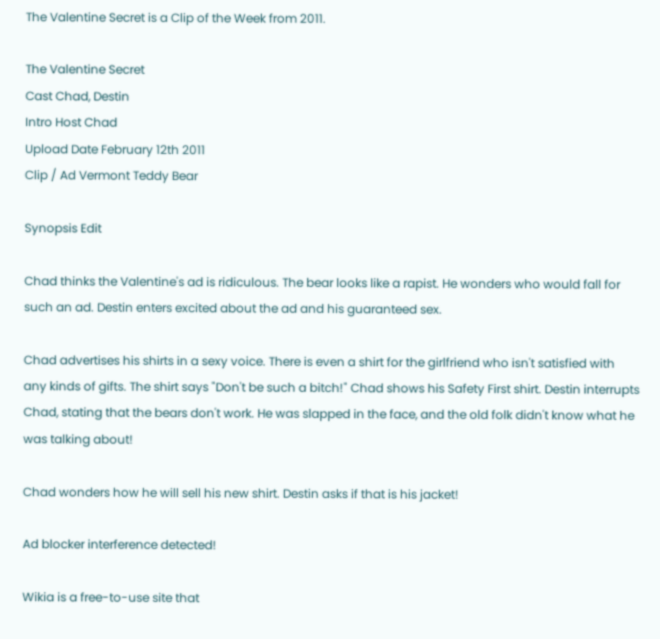The Valentine Secret is a Clip of the Week from 2011.

The Valentine Secret
Cast Chad, Destin
Intro Host Chad
Upload Date February 12th 2011
Clip / Ad Vermont Teddy Bear

Synopsis Edit

Chad thinks the Valentine's ad is ridiculous. The bear looks like a rapist. He wonders who would fall for such an ad. Destin enters excited about the ad and his guaranteed sex.

Chad advertises his shirts in a sexy voice. There is even a shirt for the girlfriend who isn't satisfied with any kinds of gifts. The shirt says "Don't be such a bitch!" Chad shows his Safety First shirt. Destin interrupts Chad, stating that the bears don't work. He was slapped in the face, and the old folk didn't know what he was talking about!

Chad wonders how he will sell his new shirt. Destin asks if that is his jacket!

Ad blocker interference detected!

Wikia is a free-to-use site that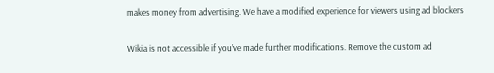makes money from advertising. We have a modified experience for viewers using ad blockers

Wikia is not accessible if you’ve made further modifications. Remove the custom ad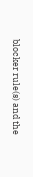blocker rule(s) and the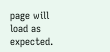page will load as expected.